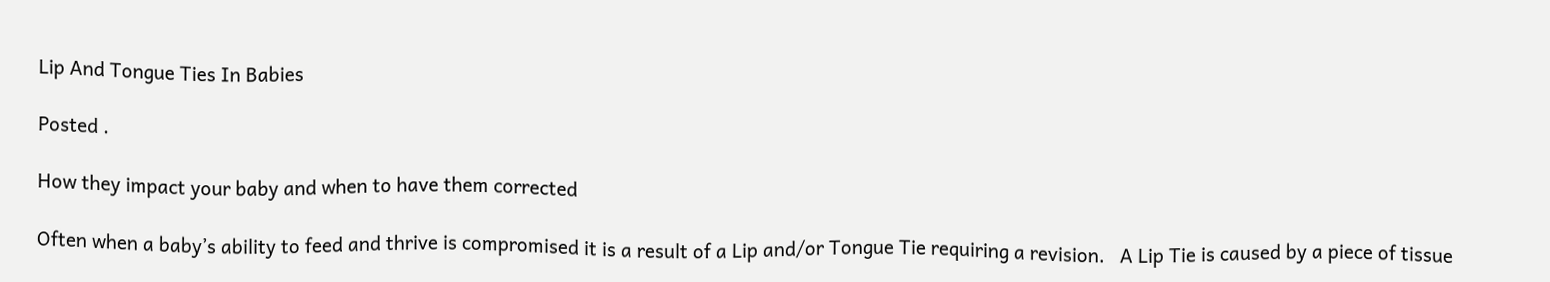Lip And Tongue Ties In Babies

Posted .

How they impact your baby and when to have them corrected

Often when a baby’s ability to feed and thrive is compromised it is a result of a Lip and/or Tongue Tie requiring a revision.   A Lip Tie is caused by a piece of tissue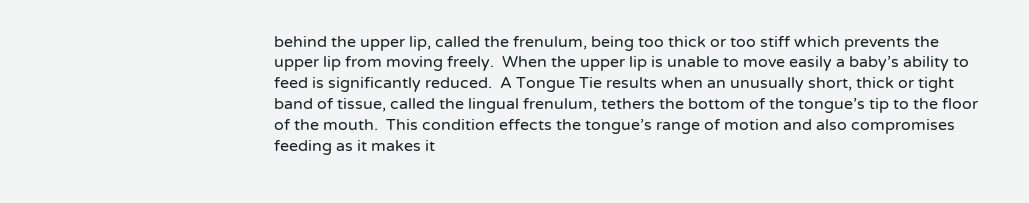behind the upper lip, called the frenulum, being too thick or too stiff which prevents the upper lip from moving freely.  When the upper lip is unable to move easily a baby’s ability to feed is significantly reduced.  A Tongue Tie results when an unusually short, thick or tight band of tissue, called the lingual frenulum, tethers the bottom of the tongue’s tip to the floor of the mouth.  This condition effects the tongue’s range of motion and also compromises feeding as it makes it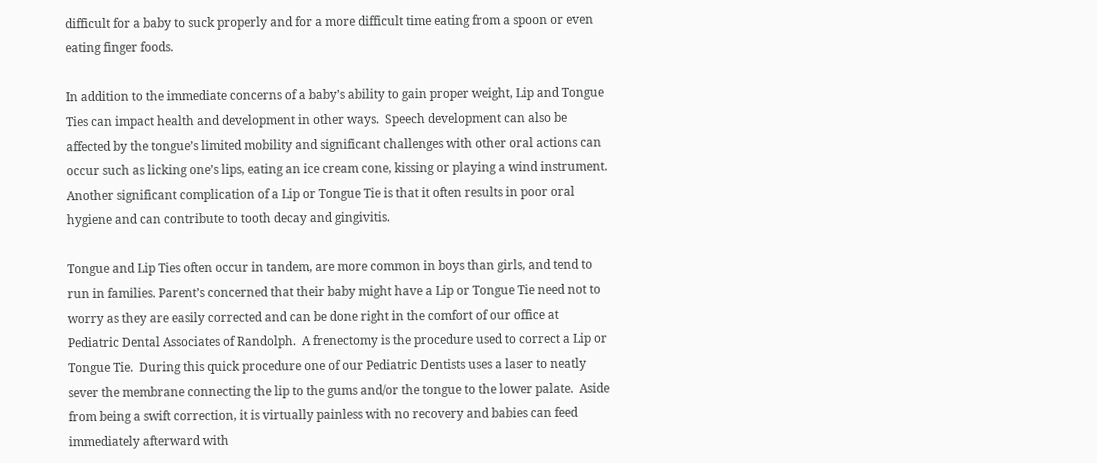difficult for a baby to suck properly and for a more difficult time eating from a spoon or even eating finger foods.

In addition to the immediate concerns of a baby’s ability to gain proper weight, Lip and Tongue Ties can impact health and development in other ways.  Speech development can also be affected by the tongue’s limited mobility and significant challenges with other oral actions can occur such as licking one’s lips, eating an ice cream cone, kissing or playing a wind instrument.  Another significant complication of a Lip or Tongue Tie is that it often results in poor oral hygiene and can contribute to tooth decay and gingivitis.

Tongue and Lip Ties often occur in tandem, are more common in boys than girls, and tend to run in families. Parent’s concerned that their baby might have a Lip or Tongue Tie need not to worry as they are easily corrected and can be done right in the comfort of our office at Pediatric Dental Associates of Randolph.  A frenectomy is the procedure used to correct a Lip or Tongue Tie.  During this quick procedure one of our Pediatric Dentists uses a laser to neatly sever the membrane connecting the lip to the gums and/or the tongue to the lower palate.  Aside from being a swift correction, it is virtually painless with no recovery and babies can feed immediately afterward with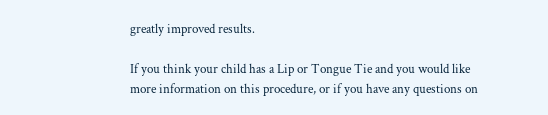greatly improved results.

If you think your child has a Lip or Tongue Tie and you would like more information on this procedure, or if you have any questions on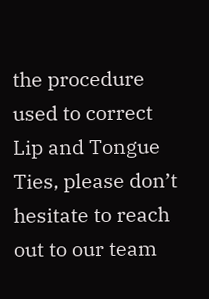the procedure used to correct Lip and Tongue Ties, please don’t hesitate to reach out to our team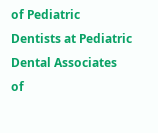of Pediatric Dentists at Pediatric Dental Associates of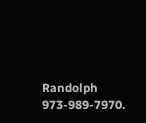Randolph 973-989-7970.